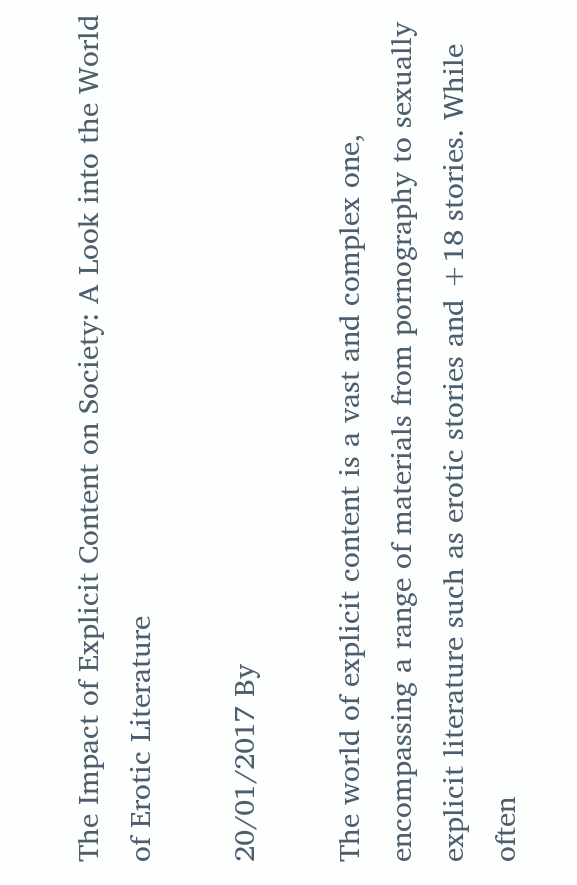The Impact of Explicit Content on Society: A Look into the World of Erotic Literature

20/01/2017 By

The world of explicit content is a vast and complex one, encompassing a range of materials from pornography to sexually explicit literature such as erotic stories and +18 stories. While often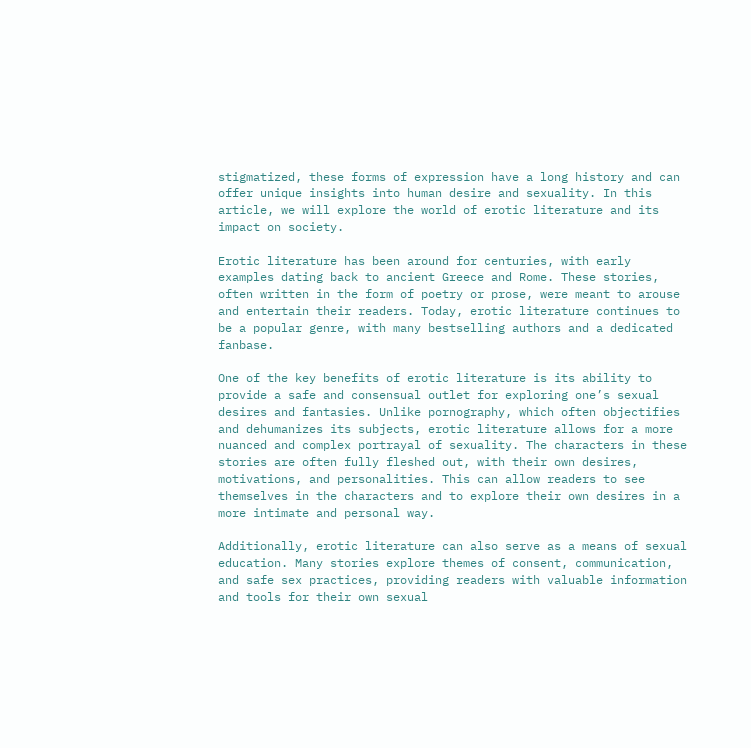stigmatized, these forms of expression have a long history and can offer unique insights into human desire and sexuality. In this article, we will explore the world of erotic literature and its impact on society.

Erotic literature has been around for centuries, with early examples dating back to ancient Greece and Rome. These stories, often written in the form of poetry or prose, were meant to arouse and entertain their readers. Today, erotic literature continues to be a popular genre, with many bestselling authors and a dedicated fanbase.

One of the key benefits of erotic literature is its ability to provide a safe and consensual outlet for exploring one’s sexual desires and fantasies. Unlike pornography, which often objectifies and dehumanizes its subjects, erotic literature allows for a more nuanced and complex portrayal of sexuality. The characters in these stories are often fully fleshed out, with their own desires, motivations, and personalities. This can allow readers to see themselves in the characters and to explore their own desires in a more intimate and personal way.

Additionally, erotic literature can also serve as a means of sexual education. Many stories explore themes of consent, communication, and safe sex practices, providing readers with valuable information and tools for their own sexual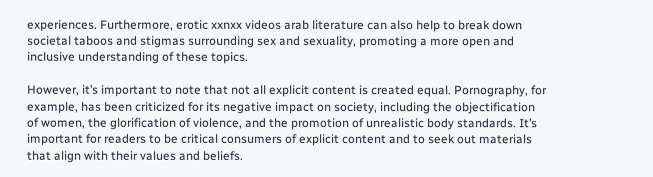experiences. Furthermore, erotic xxnxx videos arab literature can also help to break down societal taboos and stigmas surrounding sex and sexuality, promoting a more open and inclusive understanding of these topics.

However, it’s important to note that not all explicit content is created equal. Pornography, for example, has been criticized for its negative impact on society, including the objectification of women, the glorification of violence, and the promotion of unrealistic body standards. It’s important for readers to be critical consumers of explicit content and to seek out materials that align with their values and beliefs.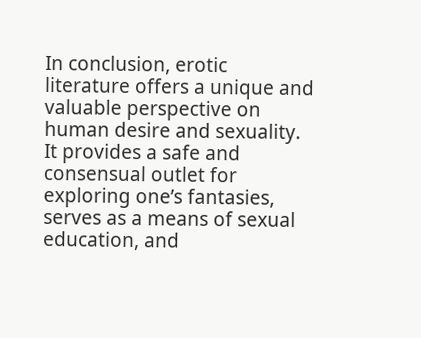In conclusion, erotic literature offers a unique and valuable perspective on human desire and sexuality. It provides a safe and consensual outlet for exploring one’s fantasies, serves as a means of sexual education, and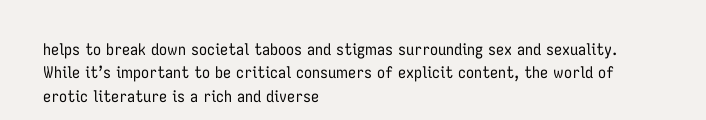helps to break down societal taboos and stigmas surrounding sex and sexuality. While it’s important to be critical consumers of explicit content, the world of erotic literature is a rich and diverse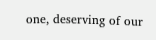one, deserving of our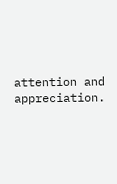attention and appreciation.